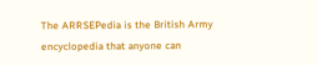The ARRSEPedia is the British Army encyclopedia that anyone can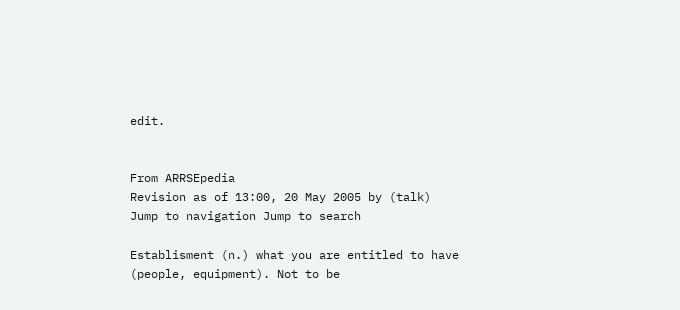edit.


From ARRSEpedia
Revision as of 13:00, 20 May 2005 by (talk)
Jump to navigation Jump to search

Establisment (n.) what you are entitled to have (people, equipment). Not to be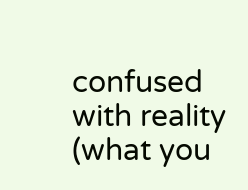confused with reality (what you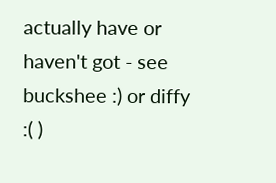actually have or haven't got - see buckshee :) or diffy :( )